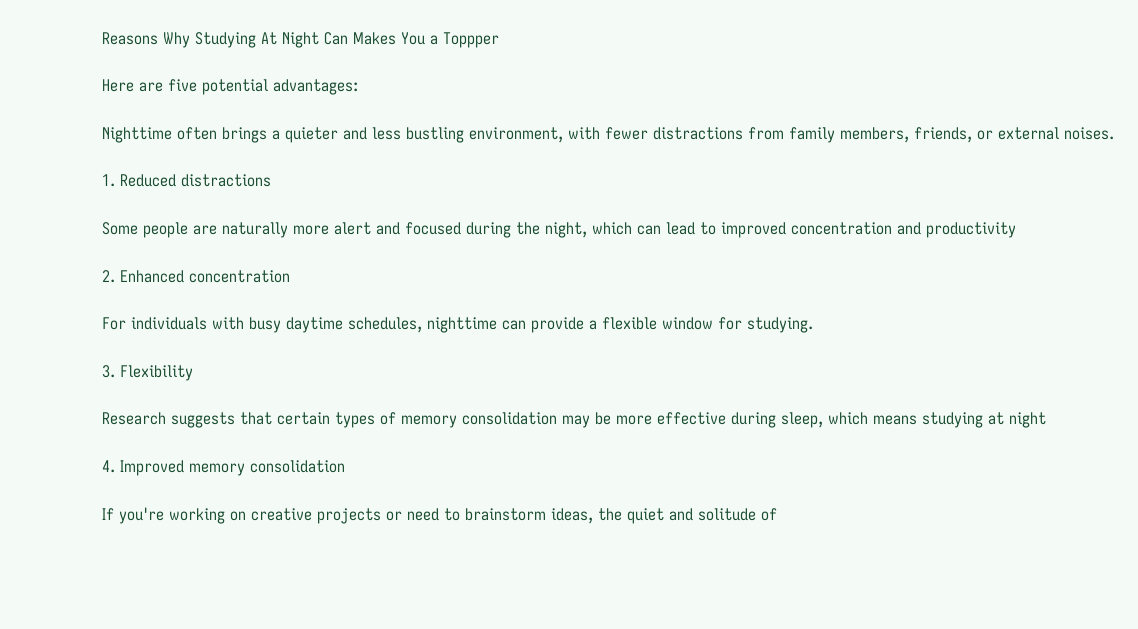Reasons Why Studying At Night Can Makes You a Toppper

Here are five potential advantages:

Nighttime often brings a quieter and less bustling environment, with fewer distractions from family members, friends, or external noises.

1. Reduced distractions

Some people are naturally more alert and focused during the night, which can lead to improved concentration and productivity

2. Enhanced concentration

For individuals with busy daytime schedules, nighttime can provide a flexible window for studying.

3. Flexibility

Research suggests that certain types of memory consolidation may be more effective during sleep, which means studying at night

4. Improved memory consolidation

If you're working on creative projects or need to brainstorm ideas, the quiet and solitude of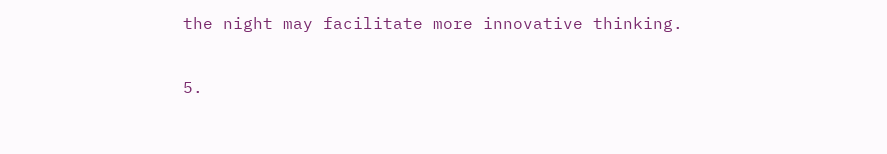the night may facilitate more innovative thinking.

5.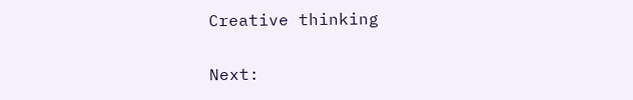Creative thinking

Next: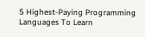5 Highest-Paying Programming Languages To Learn